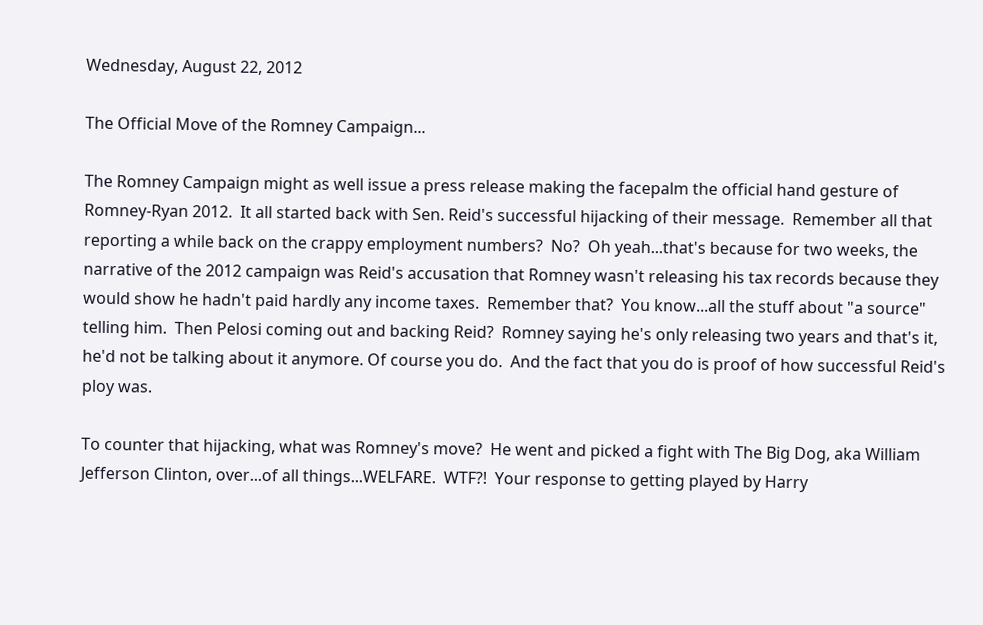Wednesday, August 22, 2012

The Official Move of the Romney Campaign...

The Romney Campaign might as well issue a press release making the facepalm the official hand gesture of Romney-Ryan 2012.  It all started back with Sen. Reid's successful hijacking of their message.  Remember all that reporting a while back on the crappy employment numbers?  No?  Oh yeah...that's because for two weeks, the narrative of the 2012 campaign was Reid's accusation that Romney wasn't releasing his tax records because they would show he hadn't paid hardly any income taxes.  Remember that?  You know...all the stuff about "a source" telling him.  Then Pelosi coming out and backing Reid?  Romney saying he's only releasing two years and that's it, he'd not be talking about it anymore. Of course you do.  And the fact that you do is proof of how successful Reid's ploy was.

To counter that hijacking, what was Romney's move?  He went and picked a fight with The Big Dog, aka William Jefferson Clinton, over...of all things...WELFARE.  WTF?!  Your response to getting played by Harry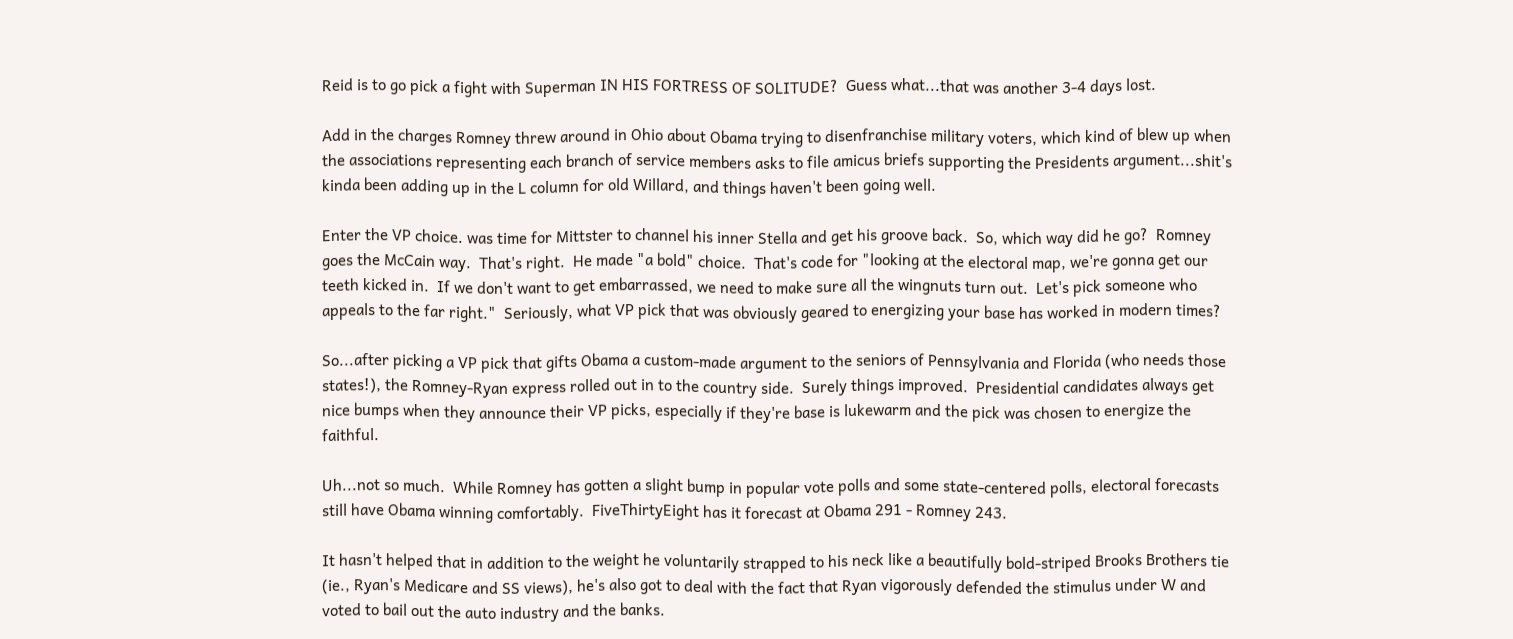Reid is to go pick a fight with Superman IN HIS FORTRESS OF SOLITUDE?  Guess what...that was another 3-4 days lost.

Add in the charges Romney threw around in Ohio about Obama trying to disenfranchise military voters, which kind of blew up when the associations representing each branch of service members asks to file amicus briefs supporting the Presidents argument...shit's kinda been adding up in the L column for old Willard, and things haven't been going well.

Enter the VP choice. was time for Mittster to channel his inner Stella and get his groove back.  So, which way did he go?  Romney goes the McCain way.  That's right.  He made "a bold" choice.  That's code for "looking at the electoral map, we're gonna get our teeth kicked in.  If we don't want to get embarrassed, we need to make sure all the wingnuts turn out.  Let's pick someone who appeals to the far right."  Seriously, what VP pick that was obviously geared to energizing your base has worked in modern times?

So...after picking a VP pick that gifts Obama a custom-made argument to the seniors of Pennsylvania and Florida (who needs those states!), the Romney-Ryan express rolled out in to the country side.  Surely things improved.  Presidential candidates always get nice bumps when they announce their VP picks, especially if they're base is lukewarm and the pick was chosen to energize the faithful.

Uh...not so much.  While Romney has gotten a slight bump in popular vote polls and some state-centered polls, electoral forecasts still have Obama winning comfortably.  FiveThirtyEight has it forecast at Obama 291 - Romney 243.

It hasn't helped that in addition to the weight he voluntarily strapped to his neck like a beautifully bold-striped Brooks Brothers tie (ie., Ryan's Medicare and SS views), he's also got to deal with the fact that Ryan vigorously defended the stimulus under W and voted to bail out the auto industry and the banks.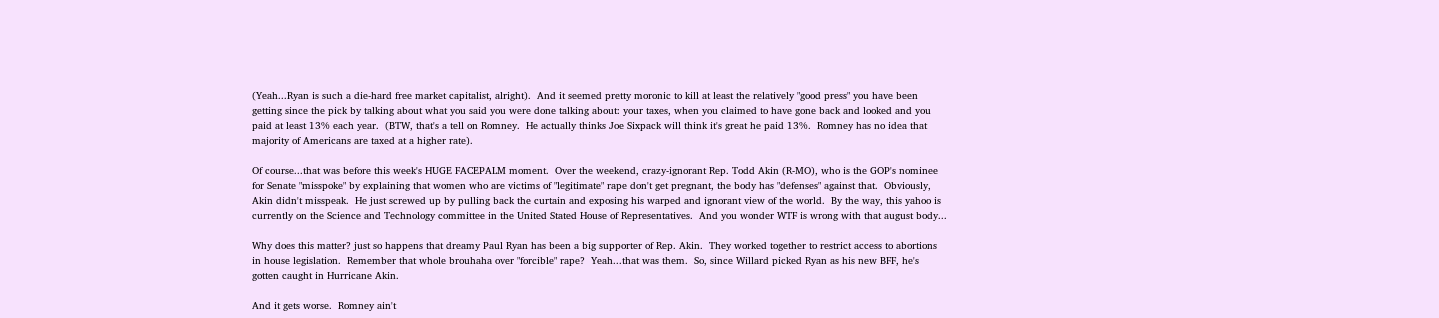(Yeah...Ryan is such a die-hard free market capitalist, alright).  And it seemed pretty moronic to kill at least the relatively "good press" you have been getting since the pick by talking about what you said you were done talking about: your taxes, when you claimed to have gone back and looked and you paid at least 13% each year.  (BTW, that's a tell on Romney.  He actually thinks Joe Sixpack will think it's great he paid 13%.  Romney has no idea that majority of Americans are taxed at a higher rate).

Of course...that was before this week's HUGE FACEPALM moment.  Over the weekend, crazy-ignorant Rep. Todd Akin (R-MO), who is the GOP's nominee for Senate "misspoke" by explaining that women who are victims of "legitimate" rape don't get pregnant, the body has "defenses" against that.  Obviously, Akin didn't misspeak.  He just screwed up by pulling back the curtain and exposing his warped and ignorant view of the world.  By the way, this yahoo is currently on the Science and Technology committee in the United Stated House of Representatives.  And you wonder WTF is wrong with that august body...

Why does this matter? just so happens that dreamy Paul Ryan has been a big supporter of Rep. Akin.  They worked together to restrict access to abortions in house legislation.  Remember that whole brouhaha over "forcible" rape?  Yeah...that was them.  So, since Willard picked Ryan as his new BFF, he's gotten caught in Hurricane Akin.

And it gets worse.  Romney ain't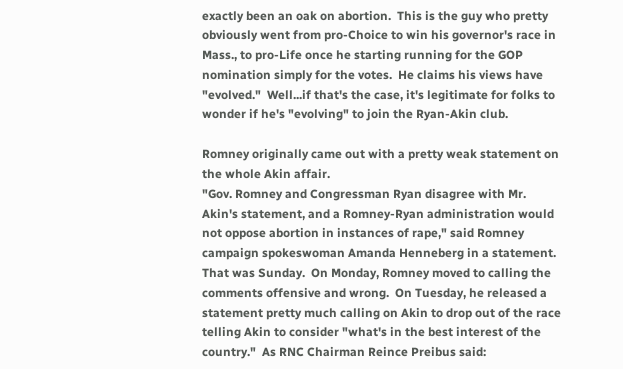exactly been an oak on abortion.  This is the guy who pretty obviously went from pro-Choice to win his governor's race in Mass., to pro-Life once he starting running for the GOP nomination simply for the votes.  He claims his views have "evolved."  Well...if that's the case, it's legitimate for folks to wonder if he's "evolving" to join the Ryan-Akin club.

Romney originally came out with a pretty weak statement on the whole Akin affair.
"Gov. Romney and Congressman Ryan disagree with Mr. Akin's statement, and a Romney-Ryan administration would not oppose abortion in instances of rape," said Romney campaign spokeswoman Amanda Henneberg in a statement.
That was Sunday.  On Monday, Romney moved to calling the comments offensive and wrong.  On Tuesday, he released a statement pretty much calling on Akin to drop out of the race telling Akin to consider "what's in the best interest of the country."  As RNC Chairman Reince Preibus said: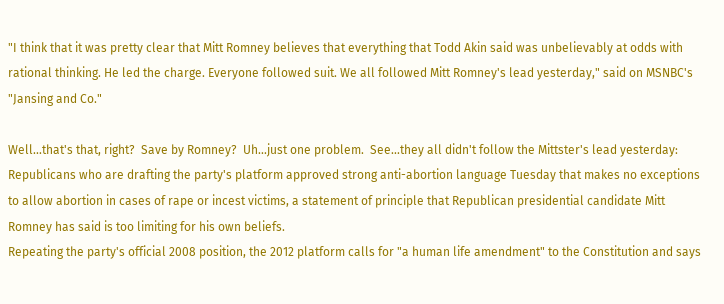"I think that it was pretty clear that Mitt Romney believes that everything that Todd Akin said was unbelievably at odds with rational thinking. He led the charge. Everyone followed suit. We all followed Mitt Romney's lead yesterday," said on MSNBC's "Jansing and Co."

Well...that's that, right?  Save by Romney?  Uh...just one problem.  See...they all didn't follow the Mittster's lead yesterday:
Republicans who are drafting the party's platform approved strong anti-abortion language Tuesday that makes no exceptions to allow abortion in cases of rape or incest victims, a statement of principle that Republican presidential candidate Mitt Romney has said is too limiting for his own beliefs.
Repeating the party's official 2008 position, the 2012 platform calls for "a human life amendment" to the Constitution and says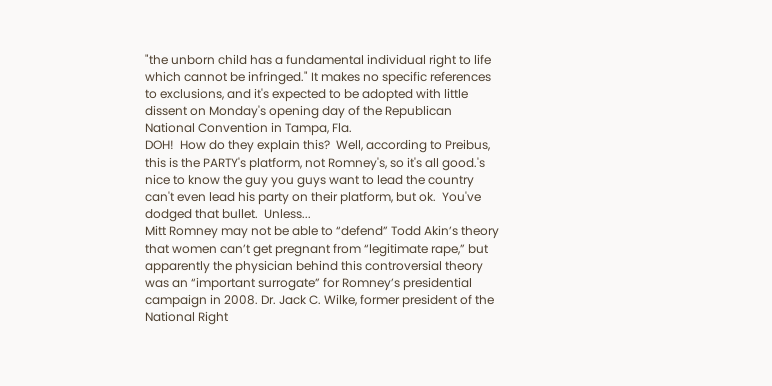"the unborn child has a fundamental individual right to life which cannot be infringed." It makes no specific references to exclusions, and it's expected to be adopted with little dissent on Monday's opening day of the Republican National Convention in Tampa, Fla.
DOH!  How do they explain this?  Well, according to Preibus, this is the PARTY's platform, not Romney's, so it's all good.'s nice to know the guy you guys want to lead the country can't even lead his party on their platform, but ok.  You've dodged that bullet.  Unless...
Mitt Romney may not be able to “defend” Todd Akin’s theory that women can’t get pregnant from “legitimate rape,” but apparently the physician behind this controversial theory was an “important surrogate” for Romney’s presidential campaign in 2008. Dr. Jack C. Wilke, former president of the National Right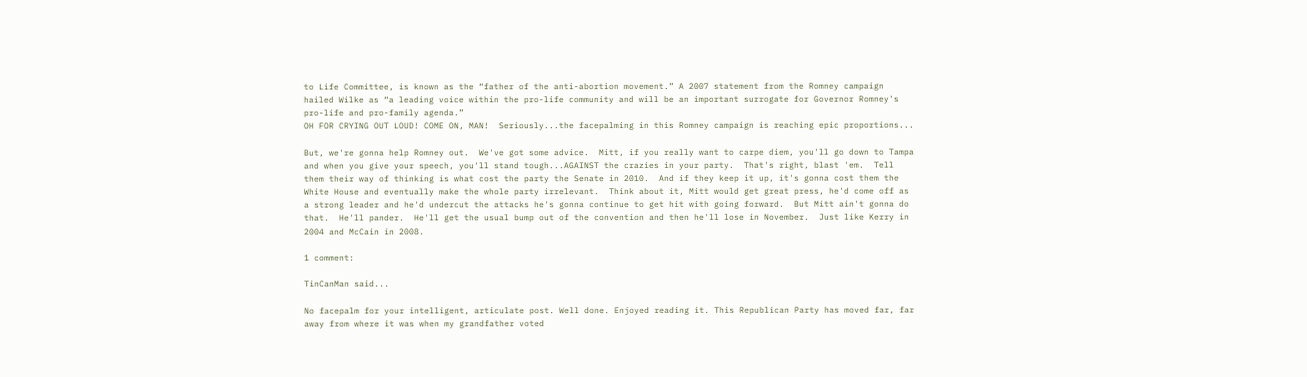to Life Committee, is known as the “father of the anti-abortion movement.” A 2007 statement from the Romney campaign hailed Wilke as “a leading voice within the pro-life community and will be an important surrogate for Governor Romney's pro-life and pro-family agenda.”
OH FOR CRYING OUT LOUD! COME ON, MAN!  Seriously...the facepalming in this Romney campaign is reaching epic proportions...

But, we're gonna help Romney out.  We've got some advice.  Mitt, if you really want to carpe diem, you'll go down to Tampa and when you give your speech, you'll stand tough...AGAINST the crazies in your party.  That's right, blast 'em.  Tell them their way of thinking is what cost the party the Senate in 2010.  And if they keep it up, it's gonna cost them the White House and eventually make the whole party irrelevant.  Think about it, Mitt would get great press, he'd come off as a strong leader and he'd undercut the attacks he's gonna continue to get hit with going forward.  But Mitt ain't gonna do that.  He'll pander.  He'll get the usual bump out of the convention and then he'll lose in November.  Just like Kerry in 2004 and McCain in 2008.

1 comment:

TinCanMan said...

No facepalm for your intelligent, articulate post. Well done. Enjoyed reading it. This Republican Party has moved far, far away from where it was when my grandfather voted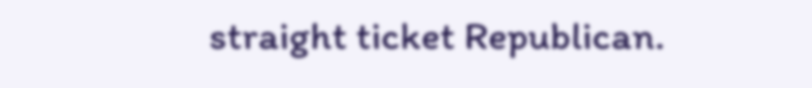straight ticket Republican.